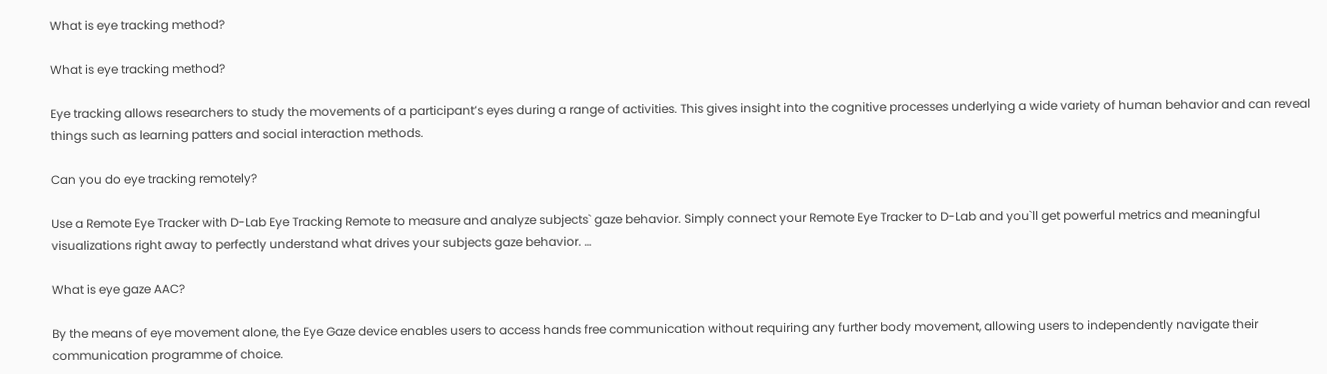What is eye tracking method?

What is eye tracking method?

Eye tracking allows researchers to study the movements of a participant’s eyes during a range of activities. This gives insight into the cognitive processes underlying a wide variety of human behavior and can reveal things such as learning patters and social interaction methods.

Can you do eye tracking remotely?

Use a Remote Eye Tracker with D-Lab Eye Tracking Remote to measure and analyze subjects` gaze behavior. Simply connect your Remote Eye Tracker to D-Lab and you`ll get powerful metrics and meaningful visualizations right away to perfectly understand what drives your subjects gaze behavior. …

What is eye gaze AAC?

By the means of eye movement alone, the Eye Gaze device enables users to access hands free communication without requiring any further body movement, allowing users to independently navigate their communication programme of choice.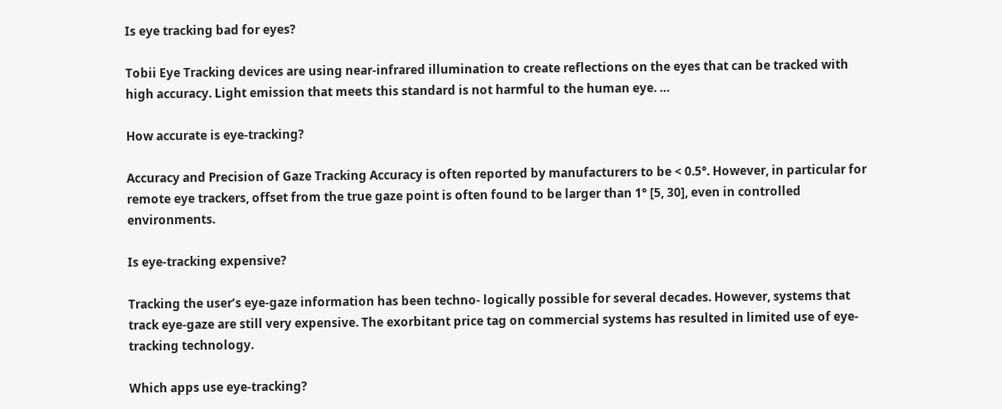Is eye tracking bad for eyes?

Tobii Eye Tracking devices are using near-infrared illumination to create reflections on the eyes that can be tracked with high accuracy. Light emission that meets this standard is not harmful to the human eye. …

How accurate is eye-tracking?

Accuracy and Precision of Gaze Tracking Accuracy is often reported by manufacturers to be < 0.5°. However, in particular for remote eye trackers, offset from the true gaze point is often found to be larger than 1° [5, 30], even in controlled environments.

Is eye-tracking expensive?

Tracking the user’s eye-gaze information has been techno- logically possible for several decades. However, systems that track eye-gaze are still very expensive. The exorbitant price tag on commercial systems has resulted in limited use of eye-tracking technology.

Which apps use eye-tracking?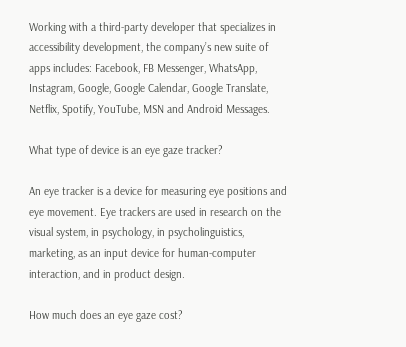Working with a third-party developer that specializes in accessibility development, the company’s new suite of apps includes: Facebook, FB Messenger, WhatsApp, Instagram, Google, Google Calendar, Google Translate, Netflix, Spotify, YouTube, MSN and Android Messages.

What type of device is an eye gaze tracker?

An eye tracker is a device for measuring eye positions and eye movement. Eye trackers are used in research on the visual system, in psychology, in psycholinguistics, marketing, as an input device for human-computer interaction, and in product design.

How much does an eye gaze cost?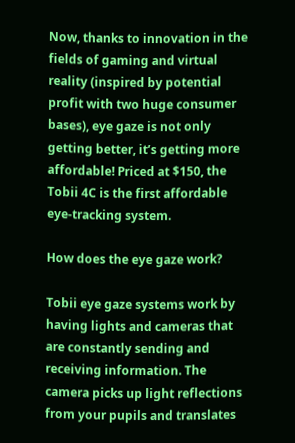Now, thanks to innovation in the fields of gaming and virtual reality (inspired by potential profit with two huge consumer bases), eye gaze is not only getting better, it’s getting more affordable! Priced at $150, the Tobii 4C is the first affordable eye-tracking system.

How does the eye gaze work?

Tobii eye gaze systems work by having lights and cameras that are constantly sending and receiving information. The camera picks up light reflections from your pupils and translates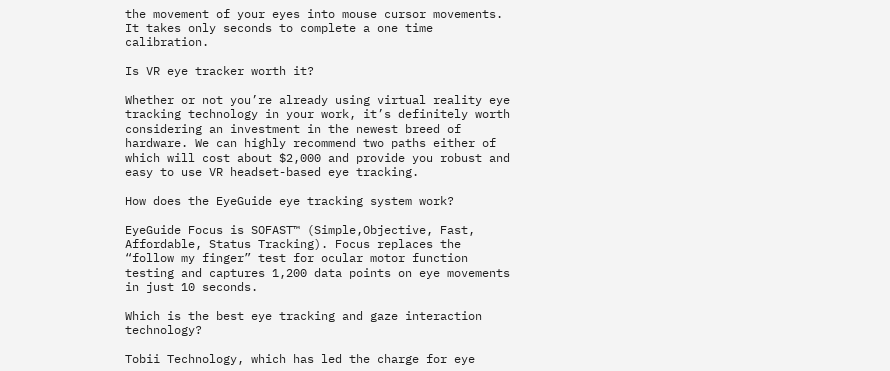the movement of your eyes into mouse cursor movements. It takes only seconds to complete a one time calibration.

Is VR eye tracker worth it?

Whether or not you’re already using virtual reality eye tracking technology in your work, it’s definitely worth considering an investment in the newest breed of hardware. We can highly recommend two paths either of which will cost about $2,000 and provide you robust and easy to use VR headset-based eye tracking.

How does the EyeGuide eye tracking system work?

EyeGuide Focus is SOFAST™ (Simple,Objective, Fast, Affordable, Status Tracking). Focus replaces the “follow my finger” test for ocular motor function testing and captures 1,200 data points on eye movements in just 10 seconds.

Which is the best eye tracking and gaze interaction technology?

Tobii Technology, which has led the charge for eye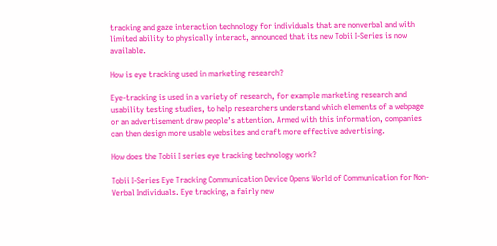tracking and gaze interaction technology for individuals that are nonverbal and with limited ability to physically interact, announced that its new Tobii I-Series is now available.

How is eye tracking used in marketing research?

Eye-tracking is used in a variety of research, for example marketing research and usability testing studies, to help researchers understand which elements of a webpage or an advertisement draw people’s attention. Armed with this information, companies can then design more usable websites and craft more effective advertising.

How does the Tobii I series eye tracking technology work?

Tobii I-Series Eye Tracking Communication Device Opens World of Communication for Non-Verbal Individuals. Eye tracking, a fairly new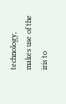technology, makes use of the iris to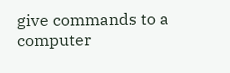give commands to a computer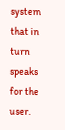system that in turn speaks for the user.